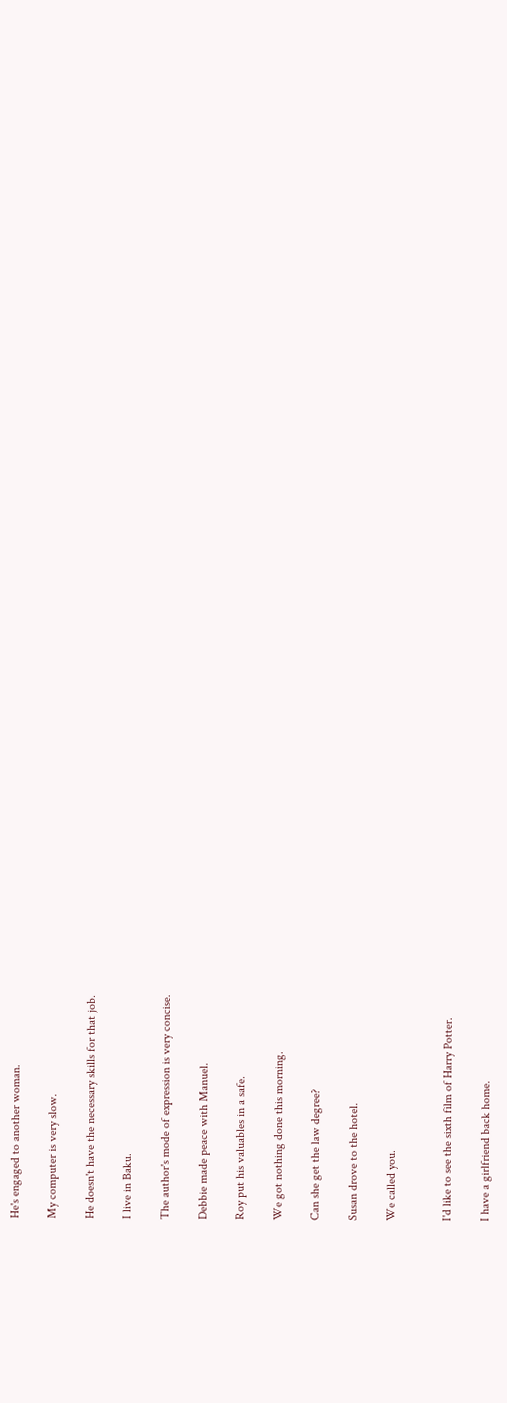He's engaged to another woman.

My computer is very slow.

He doesn't have the necessary skills for that job.

I live in Baku.

The author's mode of expression is very concise.

Debbie made peace with Manuel.

Roy put his valuables in a safe.

We got nothing done this morning.

Can she get the law degree?

Susan drove to the hotel.

We called you.


I'd like to see the sixth film of Harry Potter.

I have a girlfriend back home.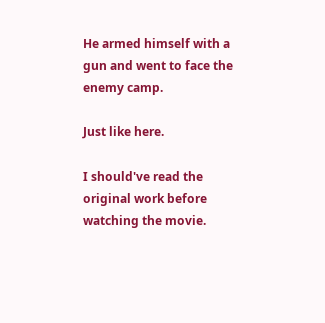He armed himself with a gun and went to face the enemy camp.

Just like here.

I should've read the original work before watching the movie.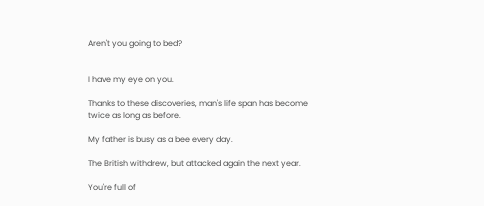Aren't you going to bed?


I have my eye on you.

Thanks to these discoveries, man's life span has become twice as long as before.

My father is busy as a bee every day.

The British withdrew, but attacked again the next year.

You're full of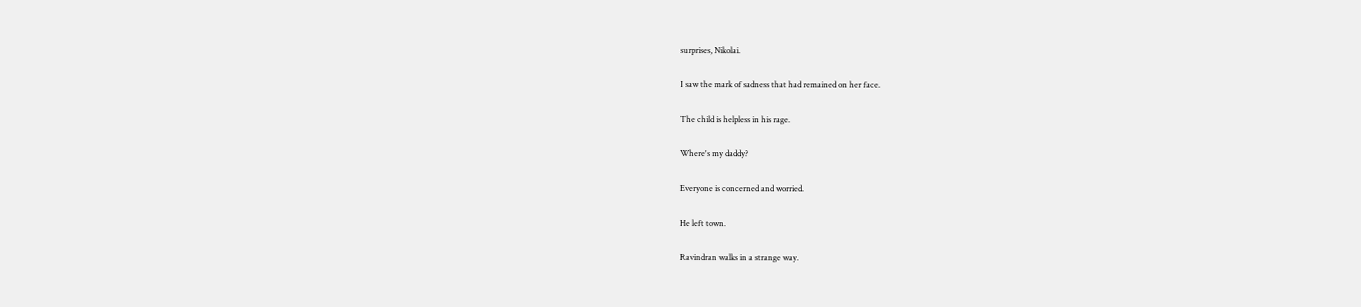surprises, Nikolai.

I saw the mark of sadness that had remained on her face.

The child is helpless in his rage.

Where's my daddy?

Everyone is concerned and worried.

He left town.

Ravindran walks in a strange way.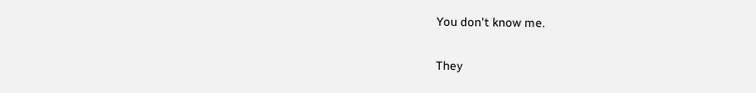You don't know me.

They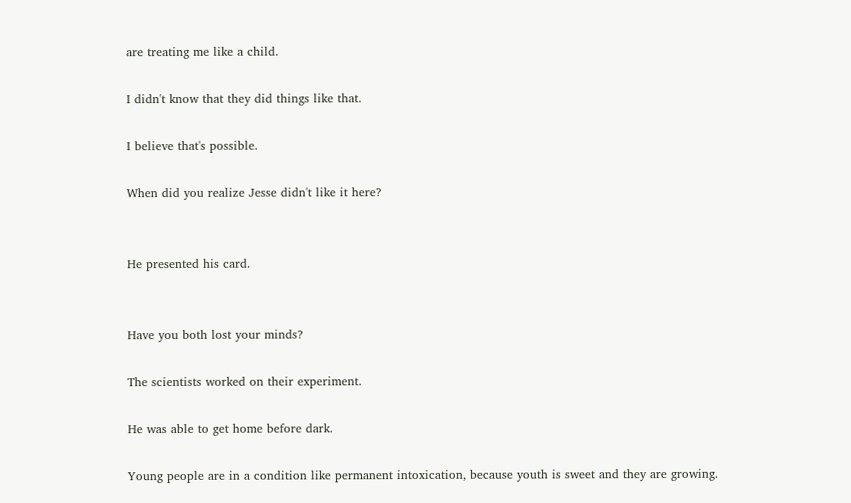are treating me like a child.

I didn't know that they did things like that.

I believe that's possible.

When did you realize Jesse didn't like it here?


He presented his card.


Have you both lost your minds?

The scientists worked on their experiment.

He was able to get home before dark.

Young people are in a condition like permanent intoxication, because youth is sweet and they are growing.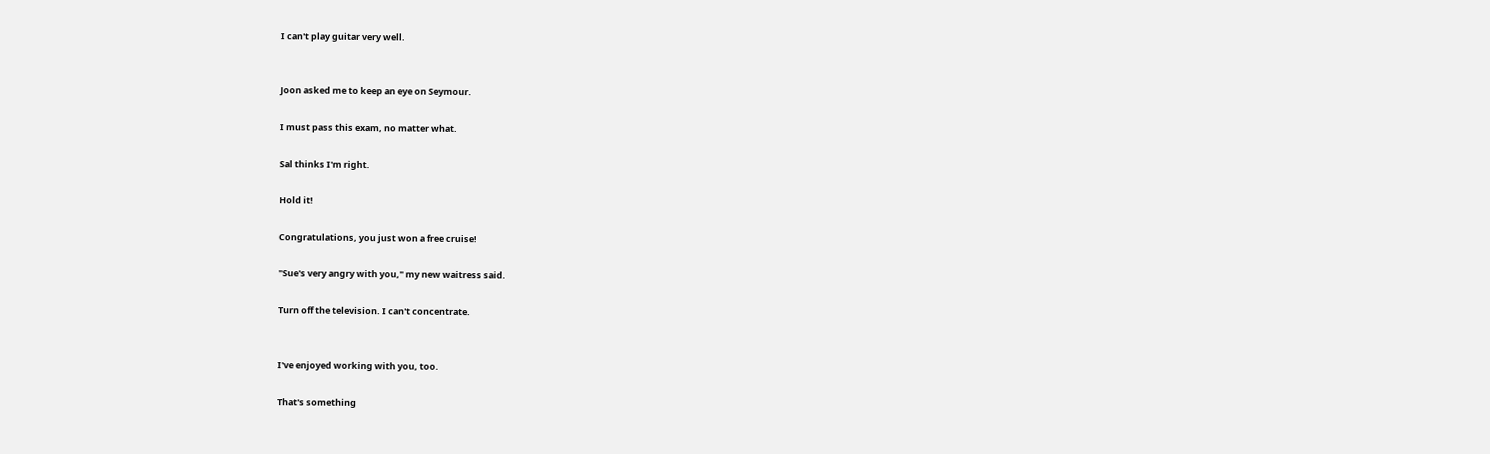I can't play guitar very well.


Joon asked me to keep an eye on Seymour.

I must pass this exam, no matter what.

Sal thinks I'm right.

Hold it!

Congratulations, you just won a free cruise!

"Sue's very angry with you," my new waitress said.

Turn off the television. I can't concentrate.


I've enjoyed working with you, too.

That's something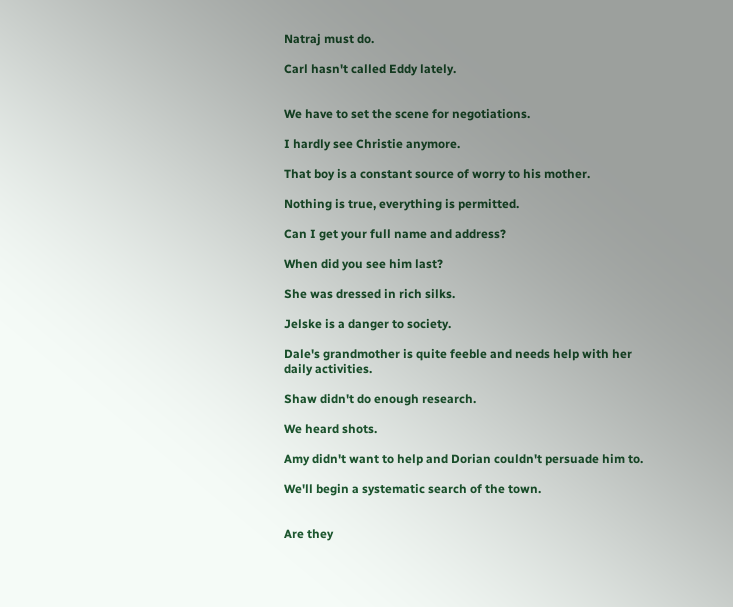Natraj must do.

Carl hasn't called Eddy lately.


We have to set the scene for negotiations.

I hardly see Christie anymore.

That boy is a constant source of worry to his mother.

Nothing is true, everything is permitted.

Can I get your full name and address?

When did you see him last?

She was dressed in rich silks.

Jelske is a danger to society.

Dale's grandmother is quite feeble and needs help with her daily activities.

Shaw didn't do enough research.

We heard shots.

Amy didn't want to help and Dorian couldn't persuade him to.

We'll begin a systematic search of the town.


Are they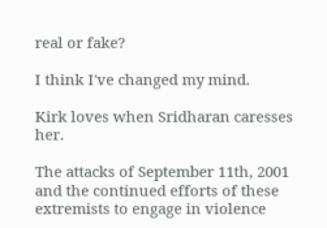real or fake?

I think I've changed my mind.

Kirk loves when Sridharan caresses her.

The attacks of September 11th, 2001 and the continued efforts of these extremists to engage in violence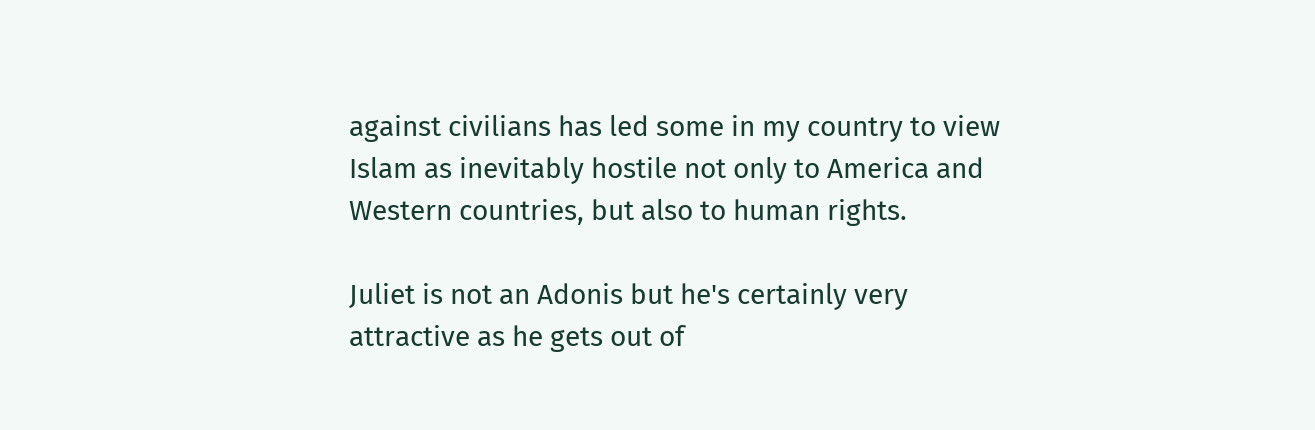against civilians has led some in my country to view Islam as inevitably hostile not only to America and Western countries, but also to human rights.

Juliet is not an Adonis but he's certainly very attractive as he gets out of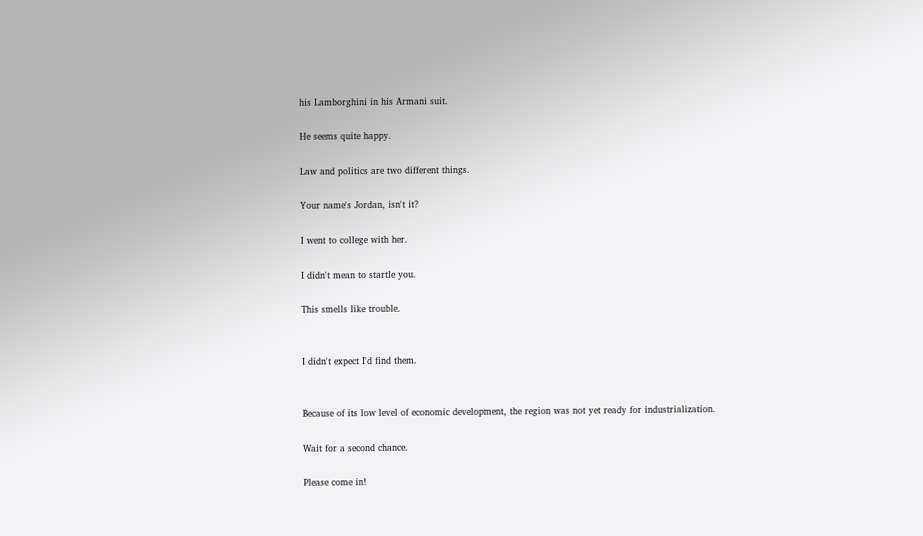his Lamborghini in his Armani suit.

He seems quite happy.

Law and politics are two different things.

Your name's Jordan, isn't it?

I went to college with her.

I didn't mean to startle you.

This smells like trouble.


I didn't expect I'd find them.


Because of its low level of economic development, the region was not yet ready for industrialization.

Wait for a second chance.

Please come in!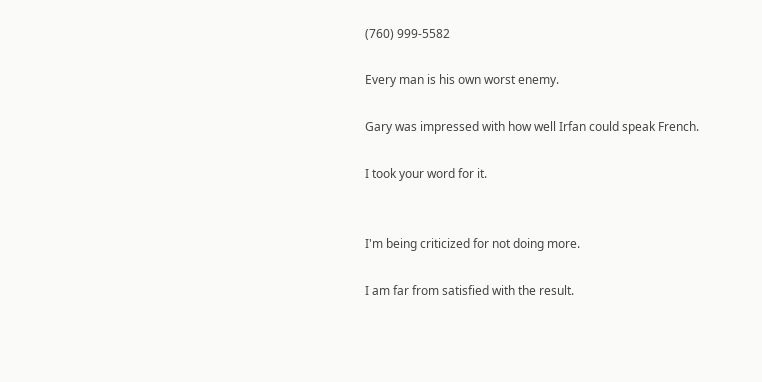(760) 999-5582

Every man is his own worst enemy.

Gary was impressed with how well Irfan could speak French.

I took your word for it.


I'm being criticized for not doing more.

I am far from satisfied with the result.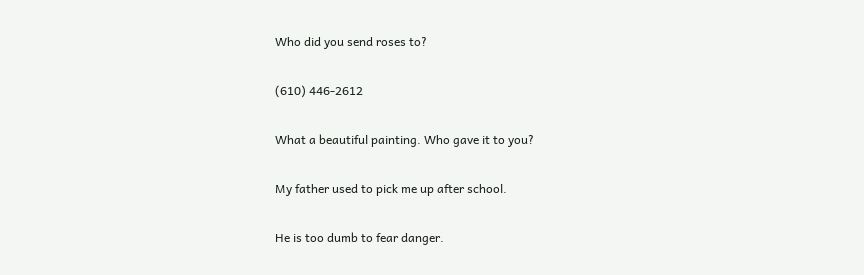Who did you send roses to?

(610) 446-2612

What a beautiful painting. Who gave it to you?

My father used to pick me up after school.

He is too dumb to fear danger.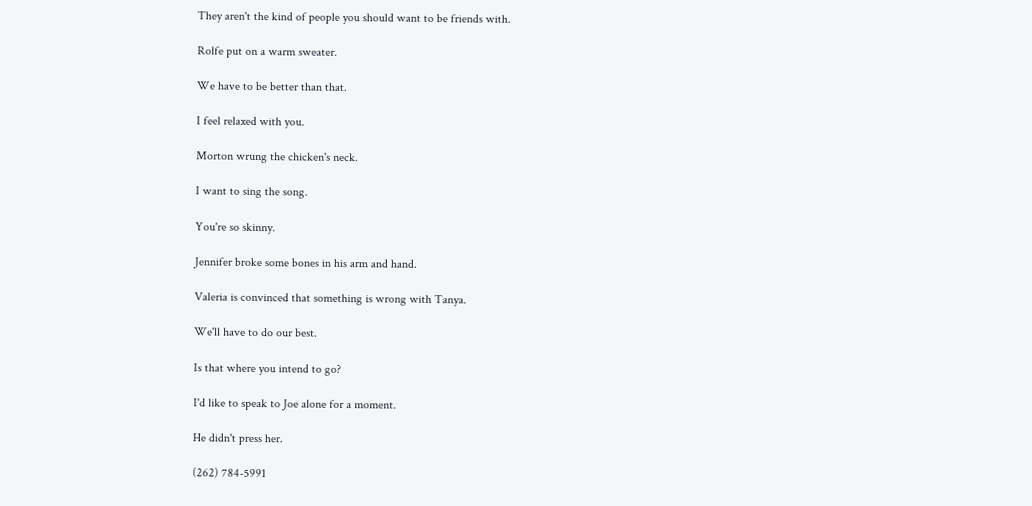They aren't the kind of people you should want to be friends with.

Rolfe put on a warm sweater.

We have to be better than that.

I feel relaxed with you.

Morton wrung the chicken's neck.

I want to sing the song.

You're so skinny.

Jennifer broke some bones in his arm and hand.

Valeria is convinced that something is wrong with Tanya.

We'll have to do our best.

Is that where you intend to go?

I'd like to speak to Joe alone for a moment.

He didn't press her.

(262) 784-5991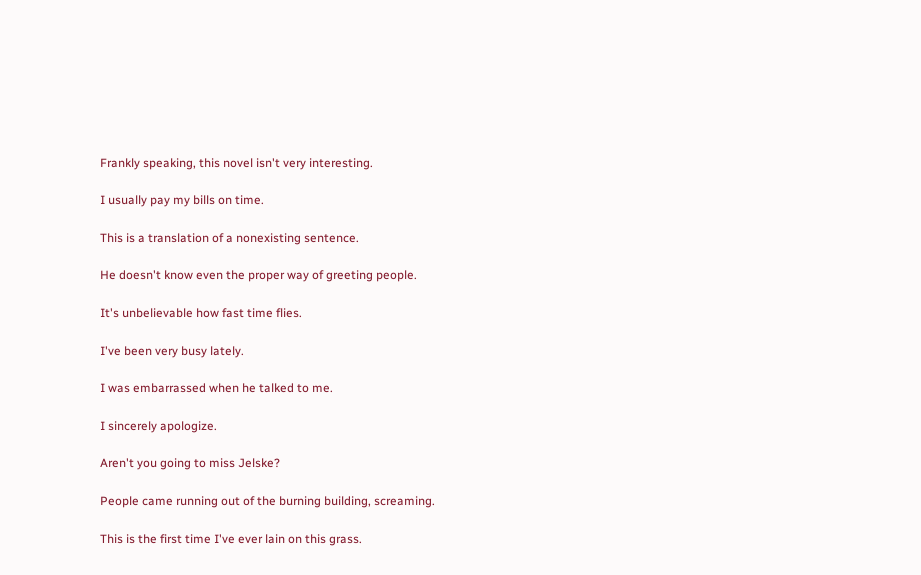Frankly speaking, this novel isn't very interesting.

I usually pay my bills on time.

This is a translation of a nonexisting sentence.

He doesn't know even the proper way of greeting people.

It's unbelievable how fast time flies.

I've been very busy lately.

I was embarrassed when he talked to me.

I sincerely apologize.

Aren't you going to miss Jelske?

People came running out of the burning building, screaming.

This is the first time I've ever lain on this grass.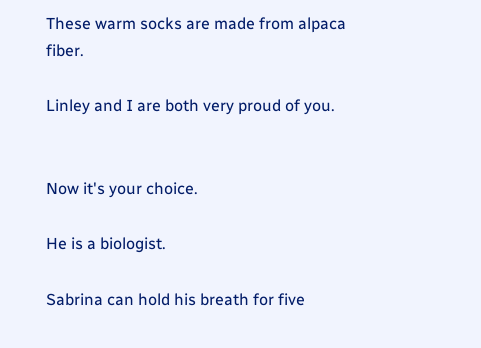These warm socks are made from alpaca fiber.

Linley and I are both very proud of you.


Now it's your choice.

He is a biologist.

Sabrina can hold his breath for five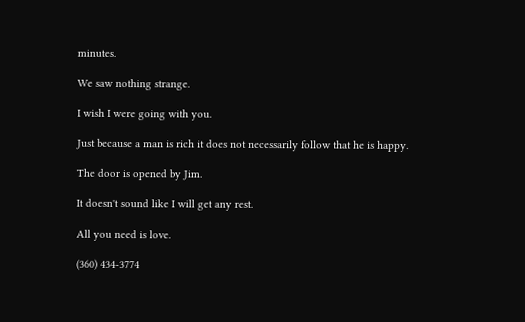minutes.

We saw nothing strange.

I wish I were going with you.

Just because a man is rich it does not necessarily follow that he is happy.

The door is opened by Jim.

It doesn't sound like I will get any rest.

All you need is love.

(360) 434-3774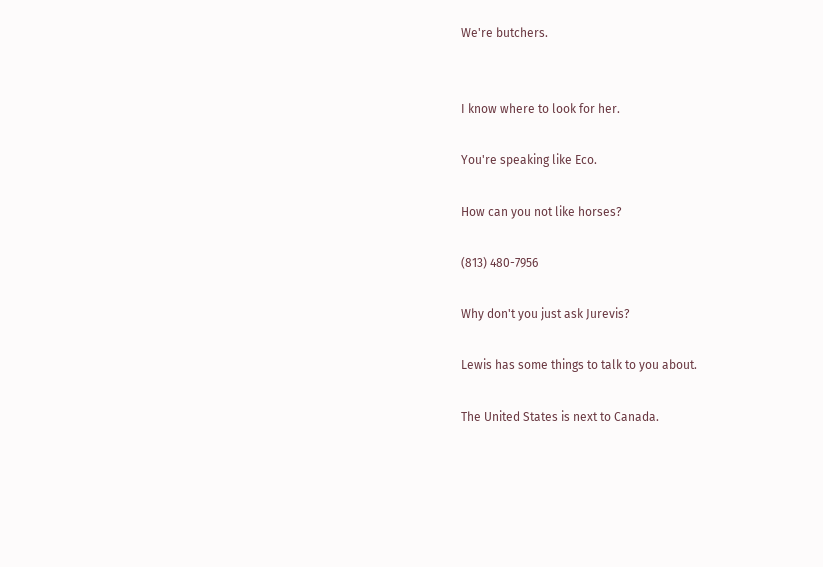We're butchers.


I know where to look for her.

You're speaking like Eco.

How can you not like horses?

(813) 480-7956

Why don't you just ask Jurevis?

Lewis has some things to talk to you about.

The United States is next to Canada.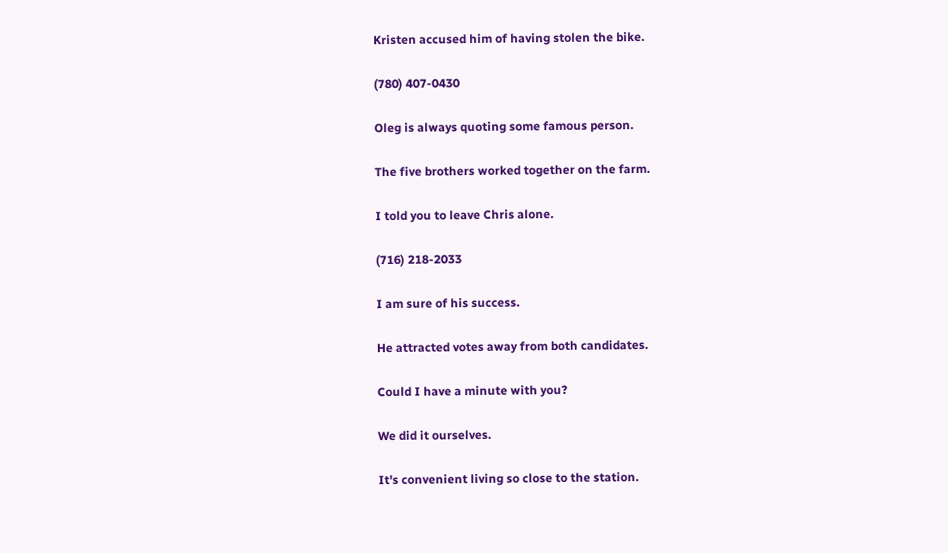Kristen accused him of having stolen the bike.

(780) 407-0430

Oleg is always quoting some famous person.

The five brothers worked together on the farm.

I told you to leave Chris alone.

(716) 218-2033

I am sure of his success.

He attracted votes away from both candidates.

Could I have a minute with you?

We did it ourselves.

It's convenient living so close to the station.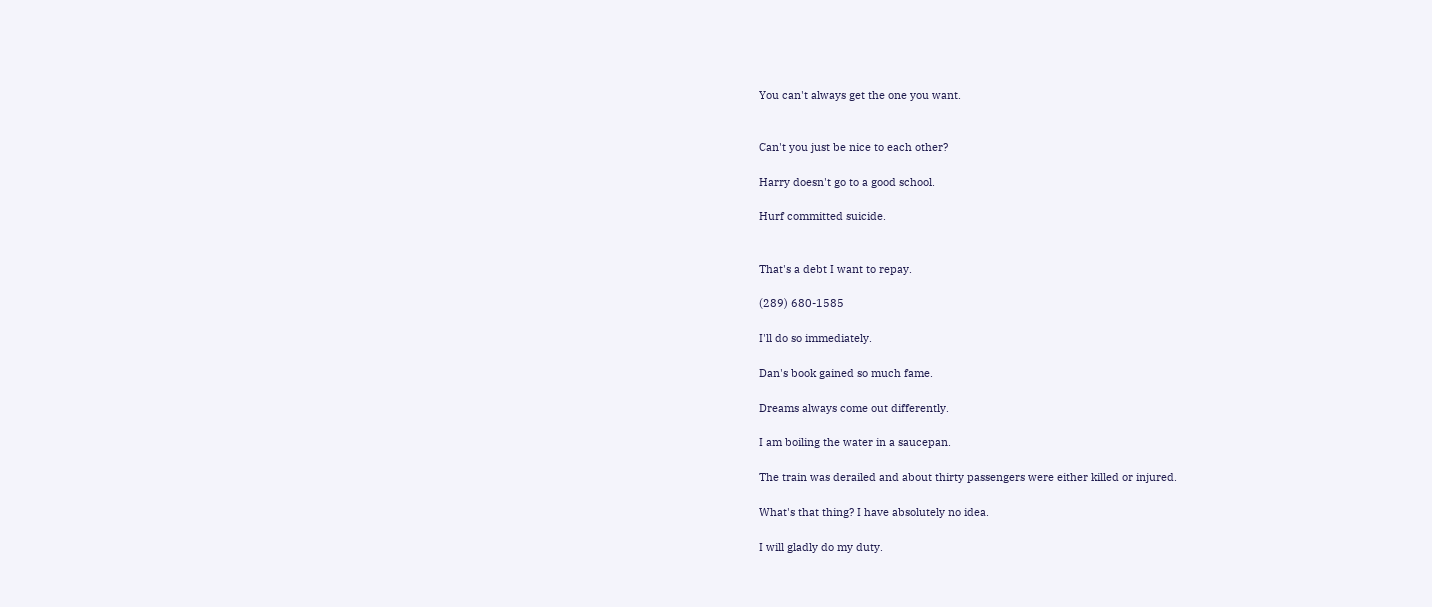You can't always get the one you want.


Can't you just be nice to each other?

Harry doesn't go to a good school.

Hurf committed suicide.


That's a debt I want to repay.

(289) 680-1585

I'll do so immediately.

Dan's book gained so much fame.

Dreams always come out differently.

I am boiling the water in a saucepan.

The train was derailed and about thirty passengers were either killed or injured.

What's that thing? I have absolutely no idea.

I will gladly do my duty.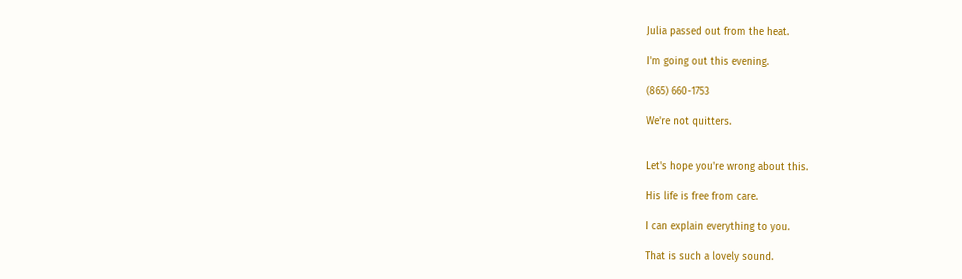Julia passed out from the heat.

I'm going out this evening.

(865) 660-1753

We're not quitters.


Let's hope you're wrong about this.

His life is free from care.

I can explain everything to you.

That is such a lovely sound.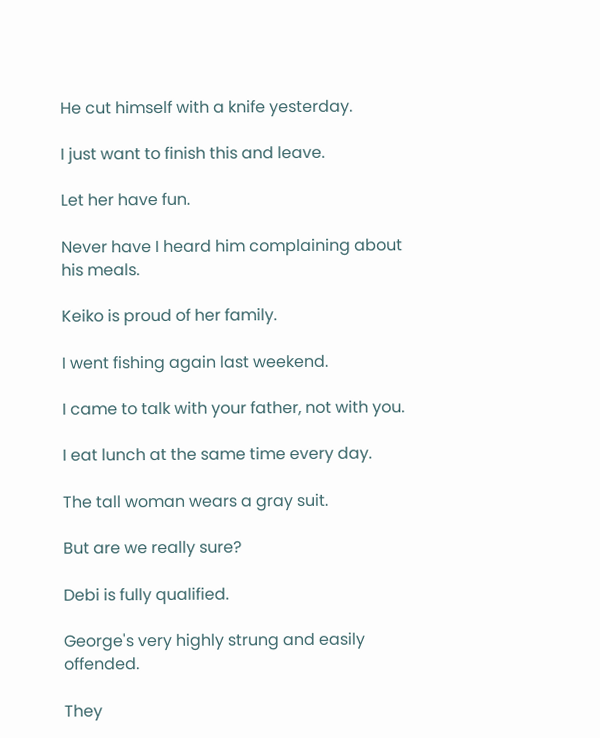He cut himself with a knife yesterday.

I just want to finish this and leave.

Let her have fun.

Never have I heard him complaining about his meals.

Keiko is proud of her family.

I went fishing again last weekend.

I came to talk with your father, not with you.

I eat lunch at the same time every day.

The tall woman wears a gray suit.

But are we really sure?

Debi is fully qualified.

George's very highly strung and easily offended.

They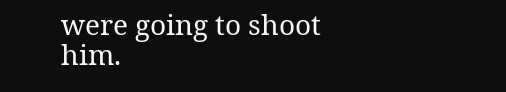were going to shoot him.